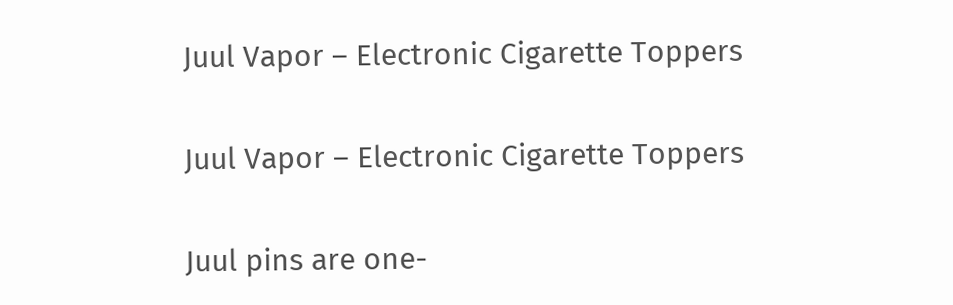Juul Vapor – Electronic Cigarette Toppers

Juul Vapor – Electronic Cigarette Toppers

Juul pins are one-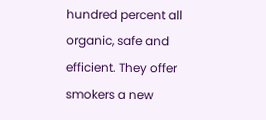hundred percent all organic, safe and efficient. They offer smokers a new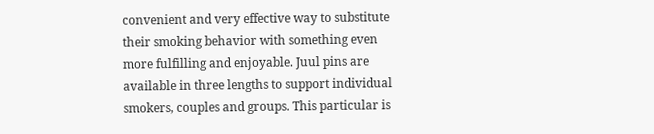convenient and very effective way to substitute their smoking behavior with something even more fulfilling and enjoyable. Juul pins are available in three lengths to support individual smokers, couples and groups. This particular is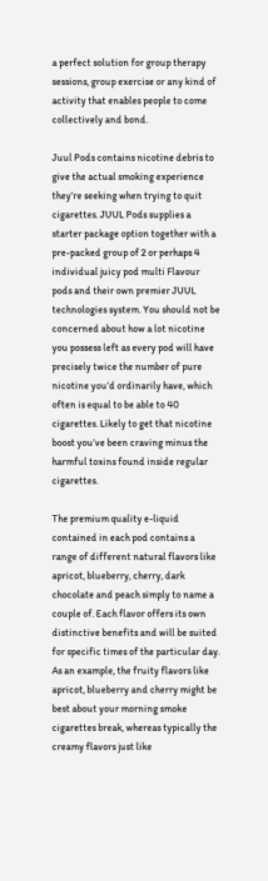a perfect solution for group therapy sessions, group exercise or any kind of activity that enables people to come collectively and bond.

Juul Pods contains nicotine debris to give the actual smoking experience they’re seeking when trying to quit cigarettes. JUUL Pods supplies a starter package option together with a pre-packed group of 2 or perhaps 4 individual juicy pod multi Flavour pods and their own premier JUUL technologies system. You should not be concerned about how a lot nicotine you possess left as every pod will have precisely twice the number of pure nicotine you’d ordinarily have, which often is equal to be able to 40 cigarettes. Likely to get that nicotine boost you’ve been craving minus the harmful toxins found inside regular cigarettes.

The premium quality e-liquid contained in each pod contains a range of different natural flavors like apricot, blueberry, cherry, dark chocolate and peach simply to name a couple of. Each flavor offers its own distinctive benefits and will be suited for specific times of the particular day. As an example, the fruity flavors like apricot, blueberry and cherry might be best about your morning smoke cigarettes break, whereas typically the creamy flavors just like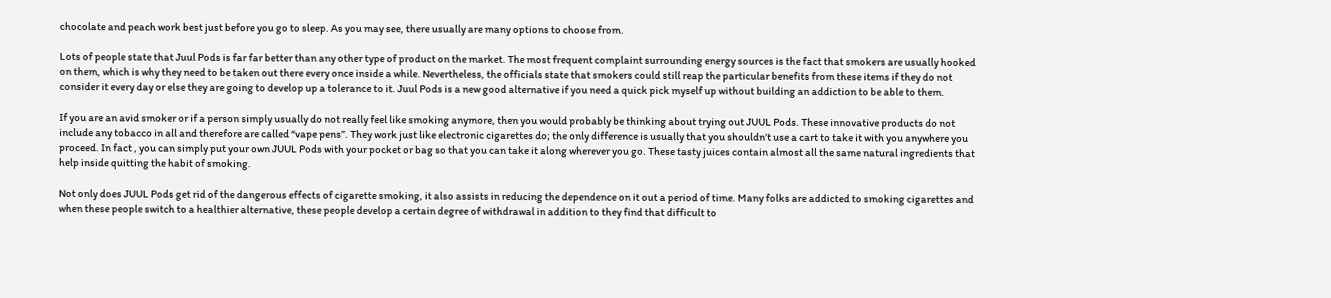chocolate and peach work best just before you go to sleep. As you may see, there usually are many options to choose from.

Lots of people state that Juul Pods is far far better than any other type of product on the market. The most frequent complaint surrounding energy sources is the fact that smokers are usually hooked on them, which is why they need to be taken out there every once inside a while. Nevertheless, the officials state that smokers could still reap the particular benefits from these items if they do not consider it every day or else they are going to develop up a tolerance to it. Juul Pods is a new good alternative if you need a quick pick myself up without building an addiction to be able to them.

If you are an avid smoker or if a person simply usually do not really feel like smoking anymore, then you would probably be thinking about trying out JUUL Pods. These innovative products do not include any tobacco in all and therefore are called “vape pens”. They work just like electronic cigarettes do; the only difference is usually that you shouldn’t use a cart to take it with you anywhere you proceed. In fact , you can simply put your own JUUL Pods with your pocket or bag so that you can take it along wherever you go. These tasty juices contain almost all the same natural ingredients that help inside quitting the habit of smoking.

Not only does JUUL Pods get rid of the dangerous effects of cigarette smoking, it also assists in reducing the dependence on it out a period of time. Many folks are addicted to smoking cigarettes and when these people switch to a healthier alternative, these people develop a certain degree of withdrawal in addition to they find that difficult to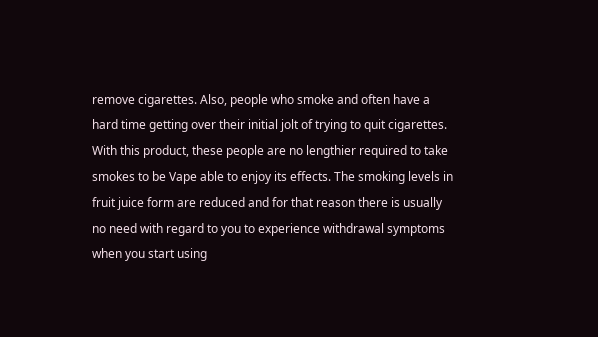remove cigarettes. Also, people who smoke and often have a hard time getting over their initial jolt of trying to quit cigarettes. With this product, these people are no lengthier required to take smokes to be Vape able to enjoy its effects. The smoking levels in fruit juice form are reduced and for that reason there is usually no need with regard to you to experience withdrawal symptoms when you start using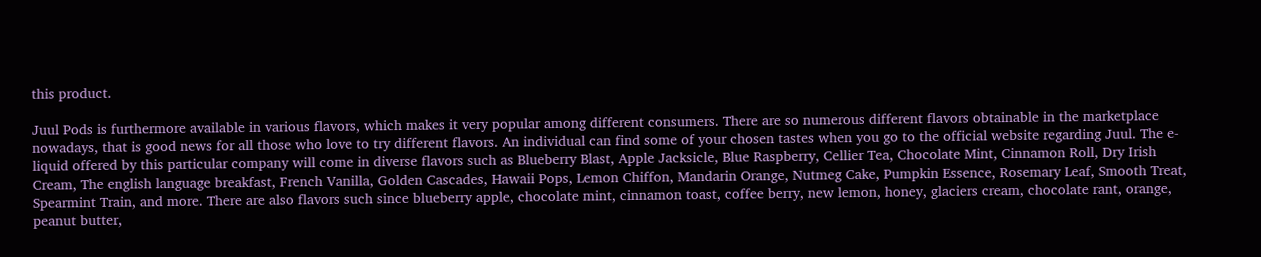this product.

Juul Pods is furthermore available in various flavors, which makes it very popular among different consumers. There are so numerous different flavors obtainable in the marketplace nowadays, that is good news for all those who love to try different flavors. An individual can find some of your chosen tastes when you go to the official website regarding Juul. The e-liquid offered by this particular company will come in diverse flavors such as Blueberry Blast, Apple Jacksicle, Blue Raspberry, Cellier Tea, Chocolate Mint, Cinnamon Roll, Dry Irish Cream, The english language breakfast, French Vanilla, Golden Cascades, Hawaii Pops, Lemon Chiffon, Mandarin Orange, Nutmeg Cake, Pumpkin Essence, Rosemary Leaf, Smooth Treat, Spearmint Train, and more. There are also flavors such since blueberry apple, chocolate mint, cinnamon toast, coffee berry, new lemon, honey, glaciers cream, chocolate rant, orange, peanut butter,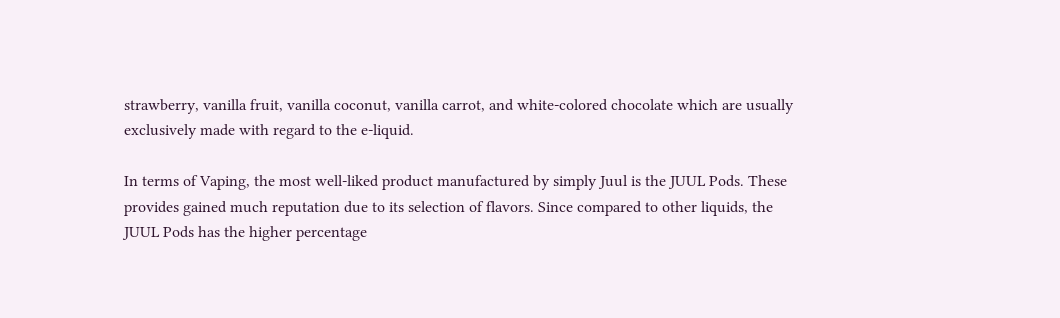strawberry, vanilla fruit, vanilla coconut, vanilla carrot, and white-colored chocolate which are usually exclusively made with regard to the e-liquid.

In terms of Vaping, the most well-liked product manufactured by simply Juul is the JUUL Pods. These provides gained much reputation due to its selection of flavors. Since compared to other liquids, the JUUL Pods has the higher percentage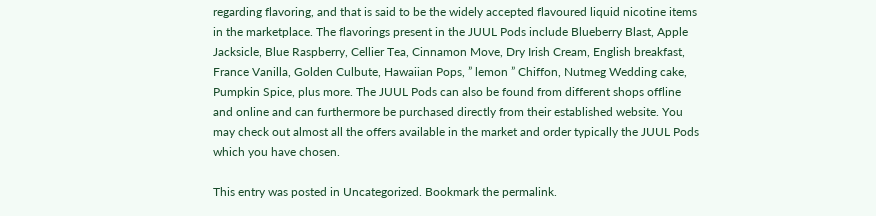regarding flavoring, and that is said to be the widely accepted flavoured liquid nicotine items in the marketplace. The flavorings present in the JUUL Pods include Blueberry Blast, Apple Jacksicle, Blue Raspberry, Cellier Tea, Cinnamon Move, Dry Irish Cream, English breakfast, France Vanilla, Golden Culbute, Hawaiian Pops, ” lemon ” Chiffon, Nutmeg Wedding cake, Pumpkin Spice, plus more. The JUUL Pods can also be found from different shops offline and online and can furthermore be purchased directly from their established website. You may check out almost all the offers available in the market and order typically the JUUL Pods which you have chosen.

This entry was posted in Uncategorized. Bookmark the permalink.